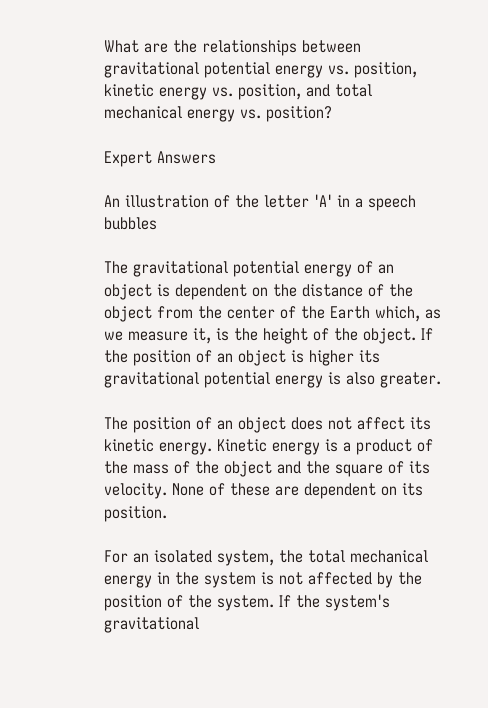What are the relationships between gravitational potential energy vs. position, kinetic energy vs. position, and total mechanical energy vs. position?

Expert Answers

An illustration of the letter 'A' in a speech bubbles

The gravitational potential energy of an object is dependent on the distance of the object from the center of the Earth which, as we measure it, is the height of the object. If the position of an object is higher its gravitational potential energy is also greater.

The position of an object does not affect its kinetic energy. Kinetic energy is a product of the mass of the object and the square of its velocity. None of these are dependent on its position.

For an isolated system, the total mechanical energy in the system is not affected by the position of the system. If the system's gravitational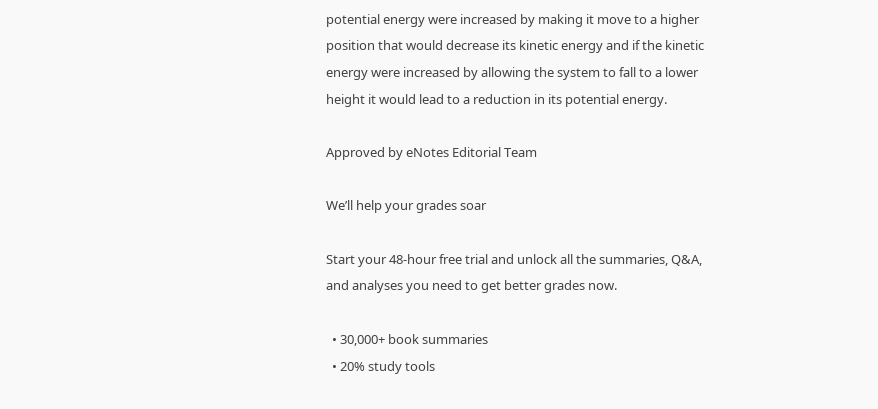potential energy were increased by making it move to a higher position that would decrease its kinetic energy and if the kinetic energy were increased by allowing the system to fall to a lower height it would lead to a reduction in its potential energy.

Approved by eNotes Editorial Team

We’ll help your grades soar

Start your 48-hour free trial and unlock all the summaries, Q&A, and analyses you need to get better grades now.

  • 30,000+ book summaries
  • 20% study tools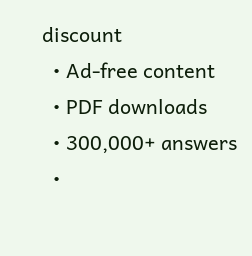discount
  • Ad-free content
  • PDF downloads
  • 300,000+ answers
  •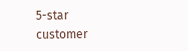5-star customer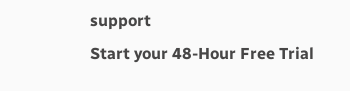support
Start your 48-Hour Free Trial